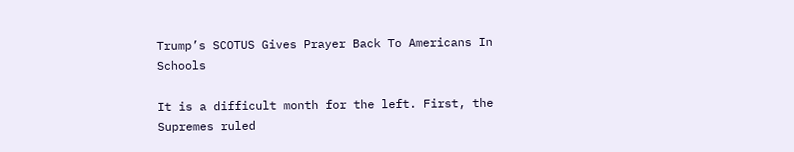Trump’s SCOTUS Gives Prayer Back To Americans In Schools

It is a difficult month for the left. First, the Supremes ruled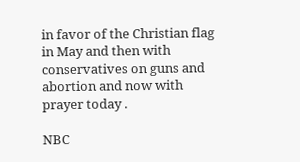in favor of the Christian flag in May and then with conservatives on guns and abortion and now with prayer today .

NBC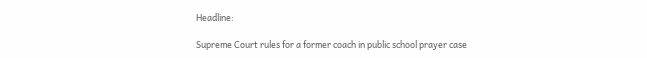Headline:

Supreme Court rules for a former coach in public school prayer case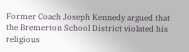Former Coach Joseph Kennedy argued that the Bremerton School District violated his religious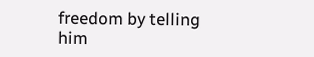freedom by telling him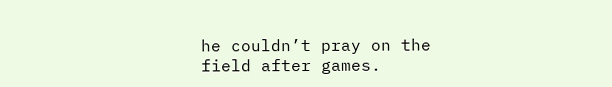he couldn’t pray on the field after games.